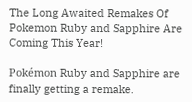The Long Awaited Remakes Of Pokemon Ruby and Sapphire Are Coming This Year!

Pokémon Ruby and Sapphire are finally getting a remake.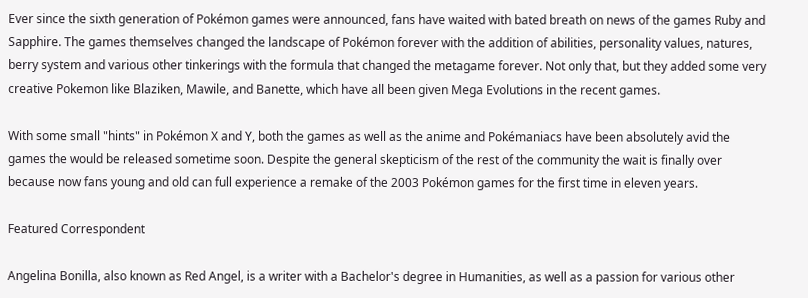Ever since the sixth generation of Pokémon games were announced, fans have waited with bated breath on news of the games Ruby and Sapphire. The games themselves changed the landscape of Pokémon forever with the addition of abilities, personality values, natures, berry system and various other tinkerings with the formula that changed the metagame forever. Not only that, but they added some very creative Pokemon like Blaziken, Mawile, and Banette, which have all been given Mega Evolutions in the recent games.

With some small "hints" in Pokémon X and Y, both the games as well as the anime and Pokémaniacs have been absolutely avid the games the would be released sometime soon. Despite the general skepticism of the rest of the community the wait is finally over because now fans young and old can full experience a remake of the 2003 Pokémon games for the first time in eleven years.

Featured Correspondent

Angelina Bonilla, also known as Red Angel, is a writer with a Bachelor's degree in Humanities, as well as a passion for various other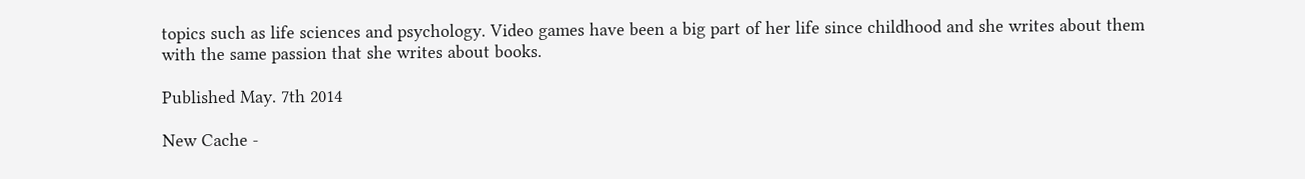topics such as life sciences and psychology. Video games have been a big part of her life since childhood and she writes about them with the same passion that she writes about books.

Published May. 7th 2014

New Cache -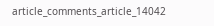article_comments_article_14042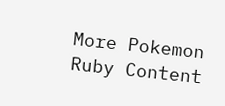More Pokemon Ruby Content